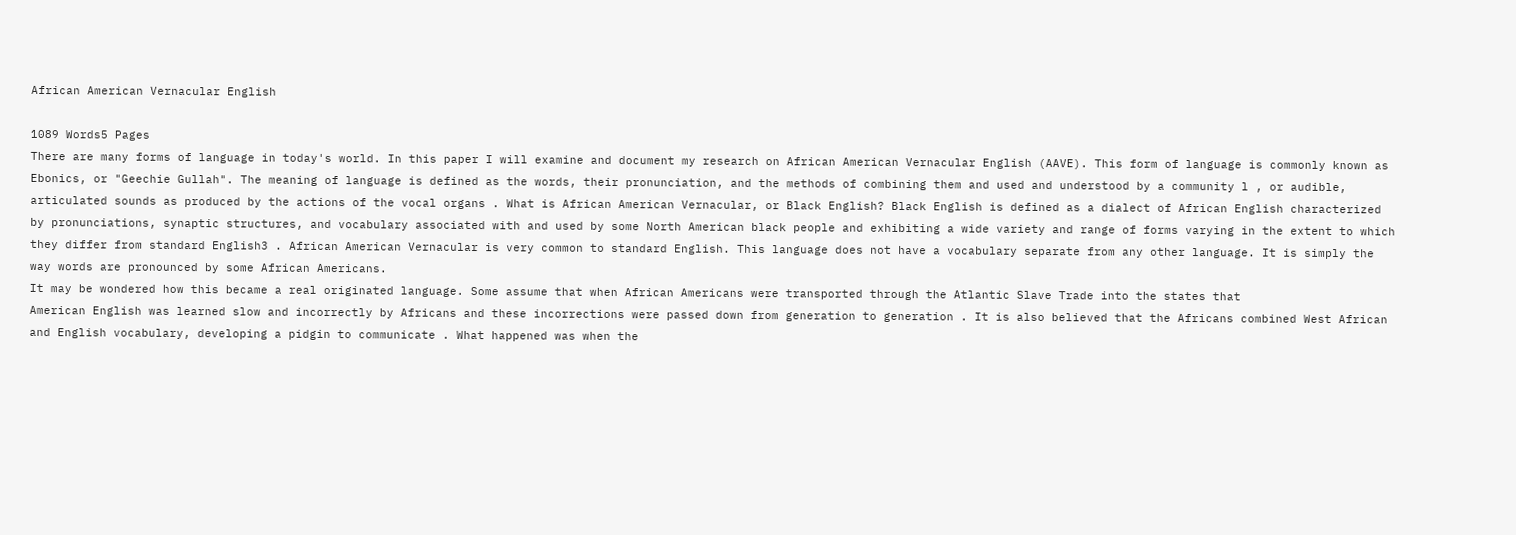African American Vernacular English

1089 Words5 Pages
There are many forms of language in today's world. In this paper I will examine and document my research on African American Vernacular English (AAVE). This form of language is commonly known as Ebonics, or "Geechie Gullah". The meaning of language is defined as the words, their pronunciation, and the methods of combining them and used and understood by a community l , or audible, articulated sounds as produced by the actions of the vocal organs . What is African American Vernacular, or Black English? Black English is defined as a dialect of African English characterized by pronunciations, synaptic structures, and vocabulary associated with and used by some North American black people and exhibiting a wide variety and range of forms varying in the extent to which they differ from standard English3 . African American Vernacular is very common to standard English. This language does not have a vocabulary separate from any other language. It is simply the way words are pronounced by some African Americans.
It may be wondered how this became a real originated language. Some assume that when African Americans were transported through the Atlantic Slave Trade into the states that
American English was learned slow and incorrectly by Africans and these incorrections were passed down from generation to generation . It is also believed that the Africans combined West African and English vocabulary, developing a pidgin to communicate . What happened was when the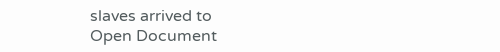slaves arrived to
Open Document